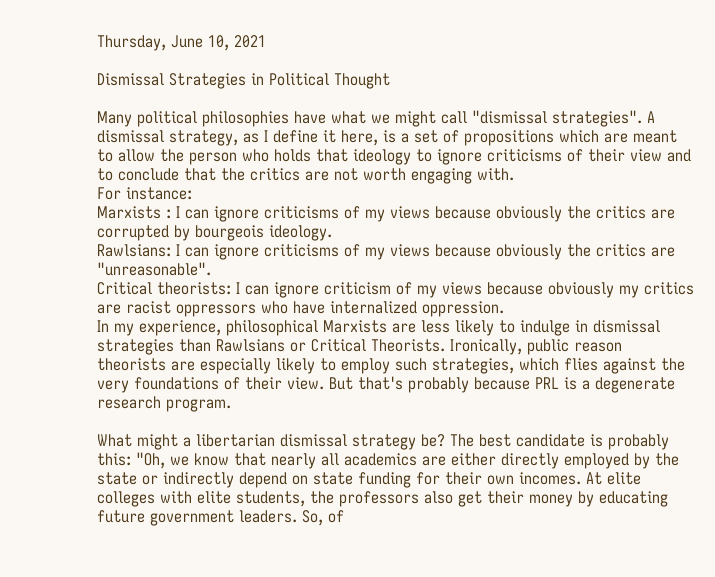Thursday, June 10, 2021

Dismissal Strategies in Political Thought

Many political philosophies have what we might call "dismissal strategies". A dismissal strategy, as I define it here, is a set of propositions which are meant to allow the person who holds that ideology to ignore criticisms of their view and to conclude that the critics are not worth engaging with.
For instance:
Marxists : I can ignore criticisms of my views because obviously the critics are corrupted by bourgeois ideology.
Rawlsians: I can ignore criticisms of my views because obviously the critics are "unreasonable".
Critical theorists: I can ignore criticism of my views because obviously my critics are racist oppressors who have internalized oppression.
In my experience, philosophical Marxists are less likely to indulge in dismissal strategies than Rawlsians or Critical Theorists. Ironically, public reason theorists are especially likely to employ such strategies, which flies against the very foundations of their view. But that's probably because PRL is a degenerate research program.

What might a libertarian dismissal strategy be? The best candidate is probably this: "Oh, we know that nearly all academics are either directly employed by the state or indirectly depend on state funding for their own incomes. At elite colleges with elite students, the professors also get their money by educating future government leaders. So, of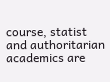course, statist and authoritarian academics are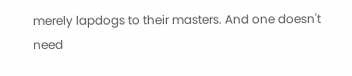merely lapdogs to their masters. And one doesn't need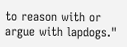to reason with or argue with lapdogs."